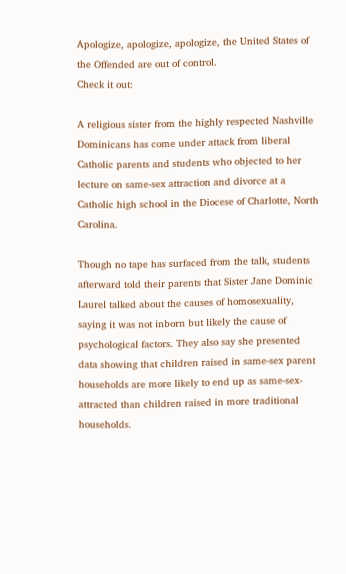Apologize, apologize, apologize, the United States of the Offended are out of control.
Check it out:

A religious sister from the highly respected Nashville Dominicans has come under attack from liberal Catholic parents and students who objected to her lecture on same-sex attraction and divorce at a Catholic high school in the Diocese of Charlotte, North Carolina.

Though no tape has surfaced from the talk, students afterward told their parents that Sister Jane Dominic Laurel talked about the causes of homosexuality, saying it was not inborn but likely the cause of psychological factors. They also say she presented data showing that children raised in same-sex parent households are more likely to end up as same-sex-attracted than children raised in more traditional households.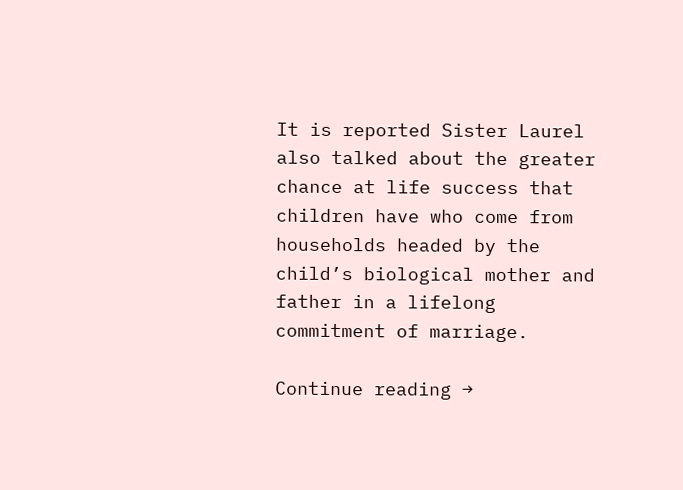It is reported Sister Laurel also talked about the greater chance at life success that children have who come from households headed by the child’s biological mother and father in a lifelong commitment of marriage.

Continue reading →